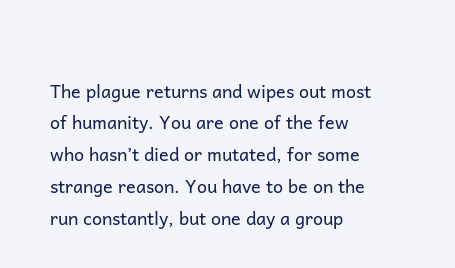The plague returns and wipes out most of humanity. You are one of the few who hasn’t died or mutated, for some strange reason. You have to be on the run constantly, but one day a group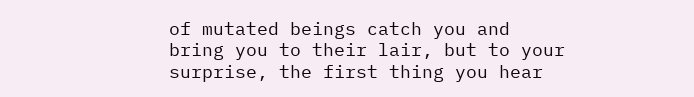of mutated beings catch you and bring you to their lair, but to your surprise, the first thing you hear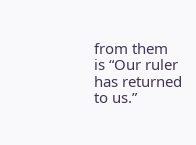from them is “Our ruler has returned to us.”